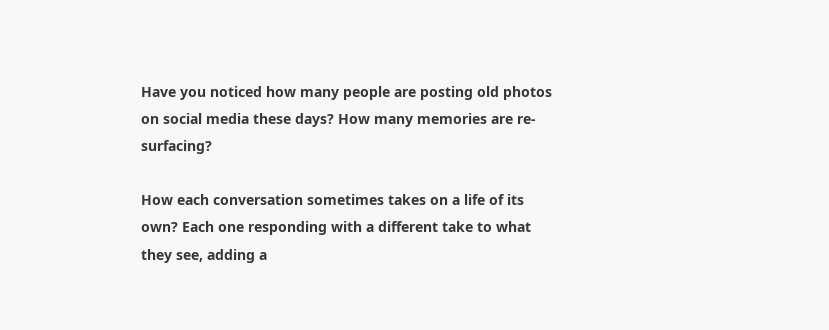Have you noticed how many people are posting old photos on social media these days? How many memories are re-surfacing?

How each conversation sometimes takes on a life of its own? Each one responding with a different take to what they see, adding a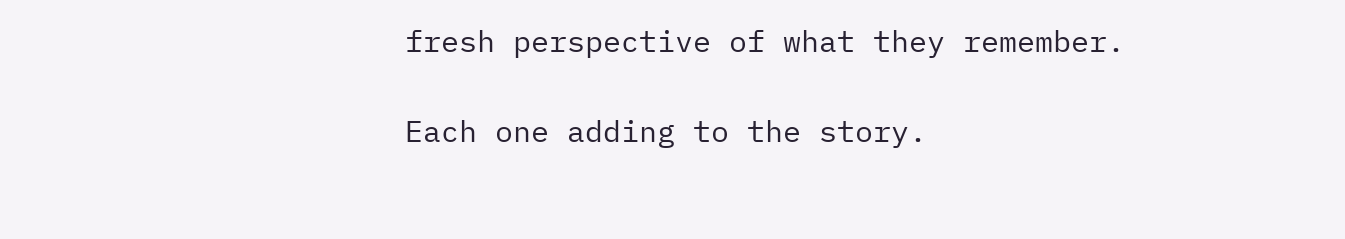fresh perspective of what they remember.

Each one adding to the story.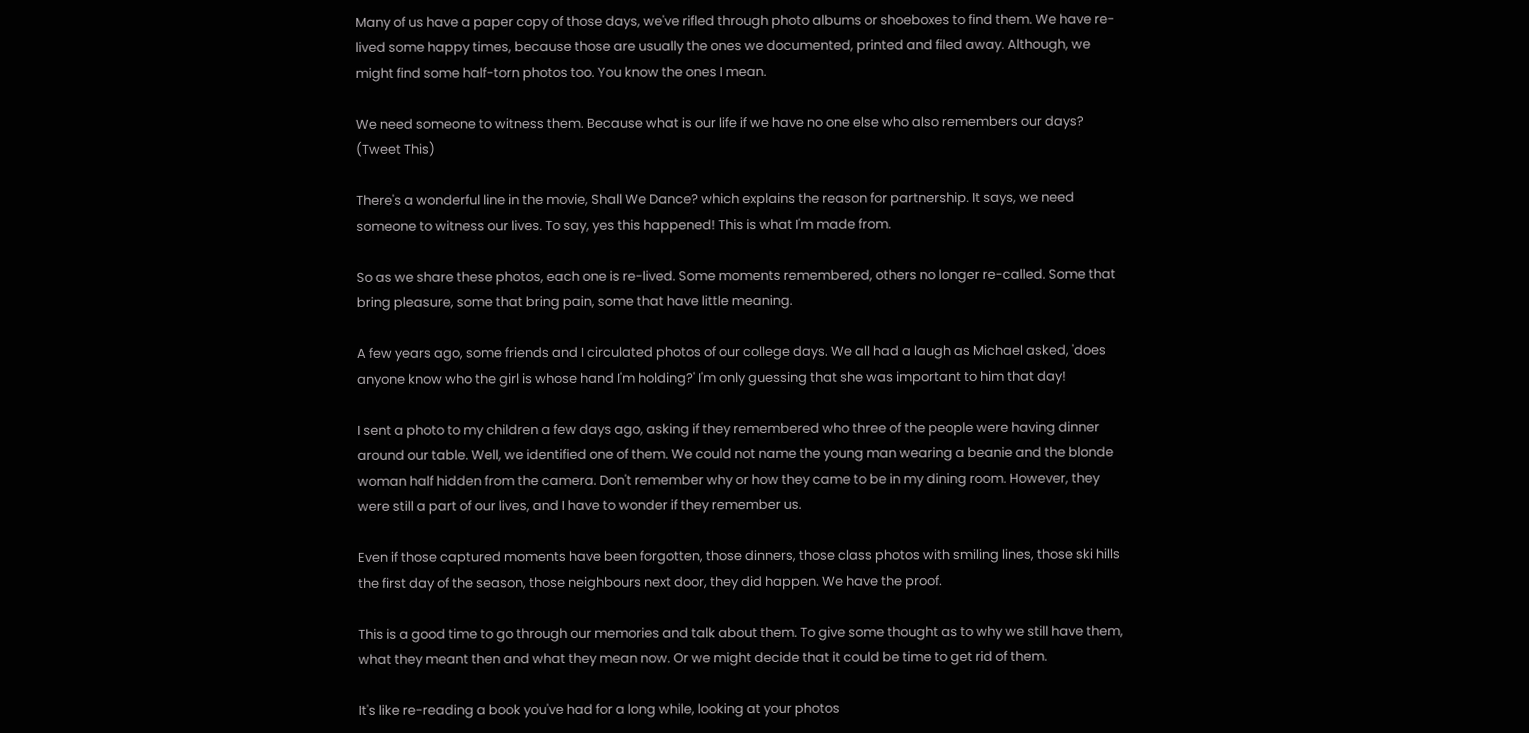Many of us have a paper copy of those days, we've rifled through photo albums or shoeboxes to find them. We have re-lived some happy times, because those are usually the ones we documented, printed and filed away. Although, we might find some half-torn photos too. You know the ones I mean.

We need someone to witness them. Because what is our life if we have no one else who also remembers our days? (Tweet This)

There's a wonderful line in the movie, Shall We Dance? which explains the reason for partnership. It says, we need someone to witness our lives. To say, yes this happened! This is what I'm made from.

So as we share these photos, each one is re-lived. Some moments remembered, others no longer re-called. Some that bring pleasure, some that bring pain, some that have little meaning.

A few years ago, some friends and I circulated photos of our college days. We all had a laugh as Michael asked, 'does anyone know who the girl is whose hand I'm holding?' I'm only guessing that she was important to him that day!

I sent a photo to my children a few days ago, asking if they remembered who three of the people were having dinner around our table. Well, we identified one of them. We could not name the young man wearing a beanie and the blonde woman half hidden from the camera. Don't remember why or how they came to be in my dining room. However, they were still a part of our lives, and I have to wonder if they remember us.

Even if those captured moments have been forgotten, those dinners, those class photos with smiling lines, those ski hills the first day of the season, those neighbours next door, they did happen. We have the proof.

This is a good time to go through our memories and talk about them. To give some thought as to why we still have them, what they meant then and what they mean now. Or we might decide that it could be time to get rid of them.

It's like re-reading a book you've had for a long while, looking at your photos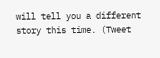will tell you a different story this time. (Tweet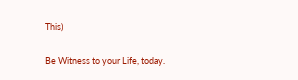This)

Be Witness to your Life, today.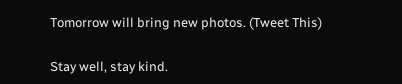Tomorrow will bring new photos. (Tweet This)

Stay well, stay kind.